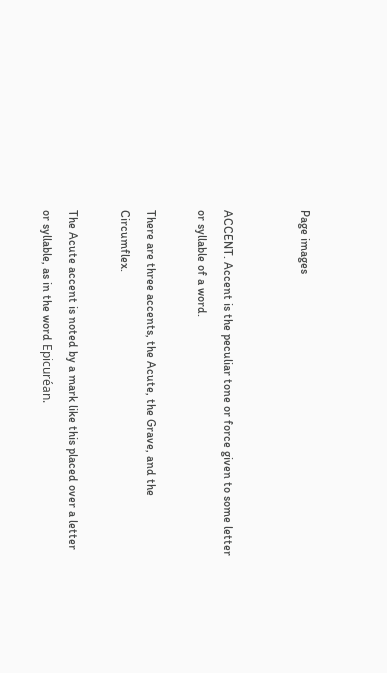Page images


ACCENT. Accent is the peculiar tone or force given to some letter or syllable of a word.

There are three accents, the Acute, the Grave, and the Circumflex.

The Acute accent is noted by a mark like this placed over a letter or syllable, as in the word Epicuréan.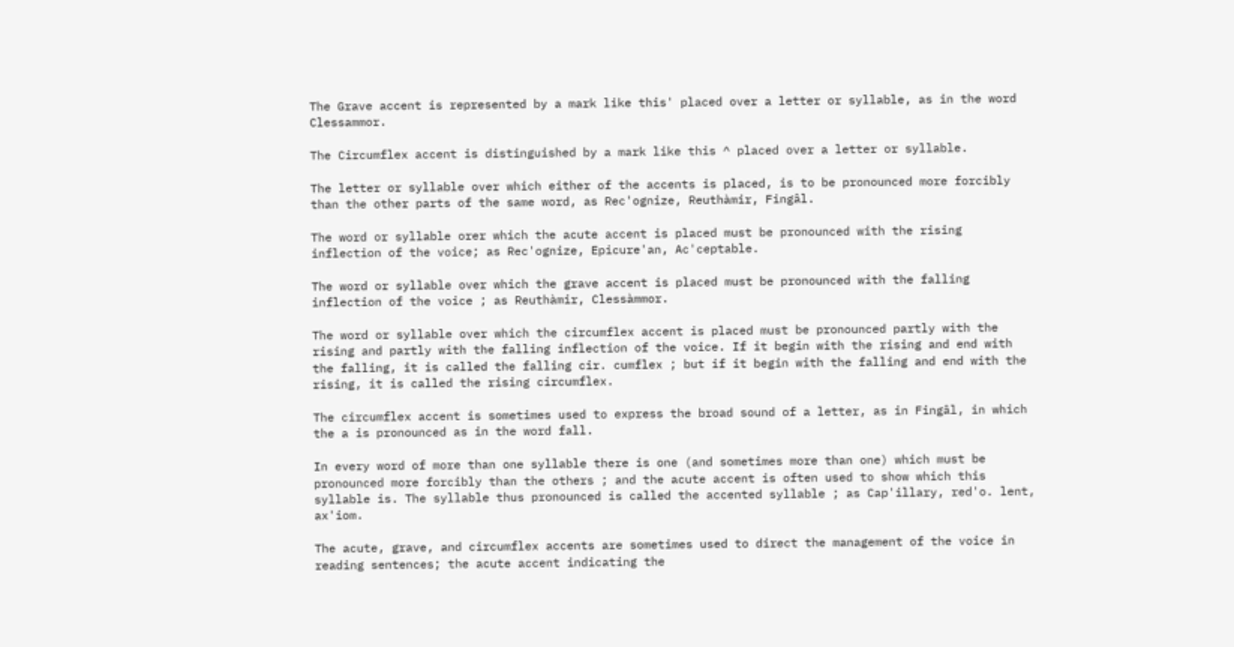The Grave accent is represented by a mark like this' placed over a letter or syllable, as in the word Clessammor.

The Circumflex accent is distinguished by a mark like this ^ placed over a letter or syllable.

The letter or syllable over which either of the accents is placed, is to be pronounced more forcibly than the other parts of the same word, as Rec'ognize, Reuthàmir, Fingâl.

The word or syllable orer which the acute accent is placed must be pronounced with the rising inflection of the voice; as Rec'ognize, Epicure'an, Ac'ceptable.

The word or syllable over which the grave accent is placed must be pronounced with the falling inflection of the voice ; as Reuthàmir, Clessàmmor.

The word or syllable over which the circumflex accent is placed must be pronounced partly with the rising and partly with the falling inflection of the voice. If it begin with the rising and end with the falling, it is called the falling cir. cumflex ; but if it begin with the falling and end with the rising, it is called the rising circumflex.

The circumflex accent is sometimes used to express the broad sound of a letter, as in Fingâl, in which the a is pronounced as in the word fall.

In every word of more than one syllable there is one (and sometimes more than one) which must be pronounced more forcibly than the others ; and the acute accent is often used to show which this syllable is. The syllable thus pronounced is called the accented syllable ; as Cap'illary, red'o. lent, ax'iom.

The acute, grave, and circumflex accents are sometimes used to direct the management of the voice in reading sentences; the acute accent indicating the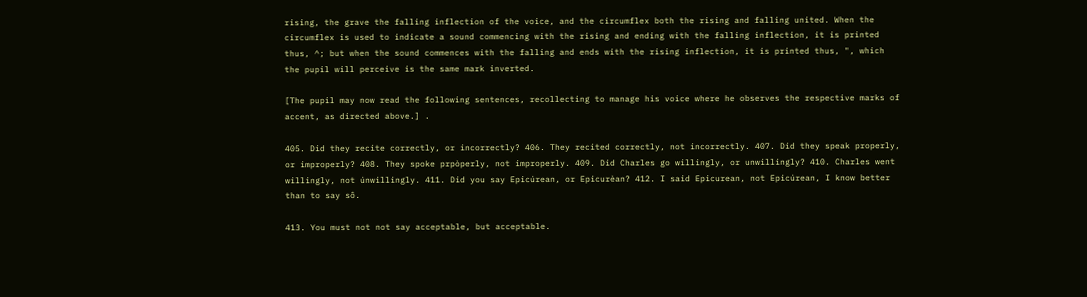rising, the grave the falling inflection of the voice, and the circumflex both the rising and falling united. When the circumflex is used to indicate a sound commencing with the rising and ending with the falling inflection, it is printed thus, ^; but when the sound commences with the falling and ends with the rising inflection, it is printed thus, ", which the pupil will perceive is the same mark inverted.

[The pupil may now read the following sentences, recollecting to manage his voice where he observes the respective marks of accent, as directed above.] .

405. Did they recite correctly, or incorrectly? 406. They recited correctly, not incorrectly. 407. Did they speak properly, or improperly? 408. They spoke prpòperly, not improperly. 409. Did Charles go willingly, or unwillingly? 410. Charles went willingly, not únwillingly. 411. Did you say Epicúrean, or Epicurèan? 412. I said Epicurean, not Epicúrean, I know better than to say sô.

413. You must not not say acceptable, but acceptable.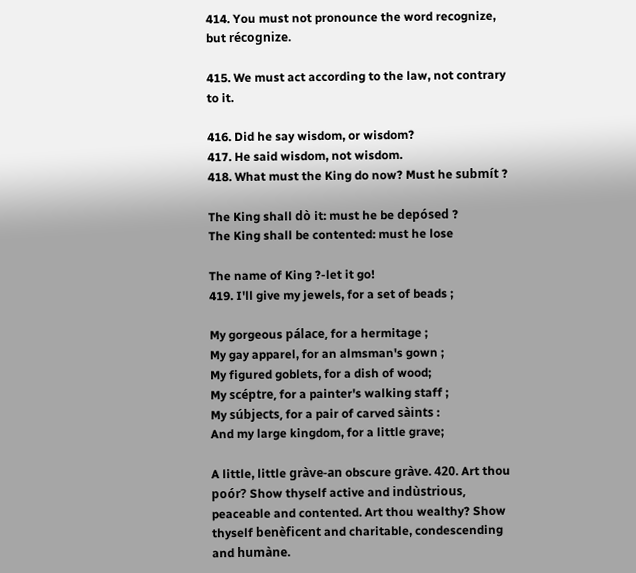414. You must not pronounce the word recognize, but récognize.

415. We must act according to the law, not contrary to it.

416. Did he say wisdom, or wisdom?
417. He said wisdom, not wisdom.
418. What must the King do now? Must he submít ?

The King shall dò it: must he be depósed ?
The King shall be contented: must he lose

The name of King ?-let it go!
419. I'll give my jewels, for a set of beads ;

My gorgeous pálace, for a hermitage ;
My gay apparel, for an almsman's gown ;
My figured goblets, for a dish of wood;
My scéptre, for a painter's walking staff ;
My súbjects, for a pair of carved sàints :
And my large kingdom, for a little grave;

A little, little gràve-an obscure gràve. 420. Art thou poór? Show thyself active and indùstrious, peaceable and contented. Art thou wealthy? Show thyself benèficent and charitable, condescending and humàne.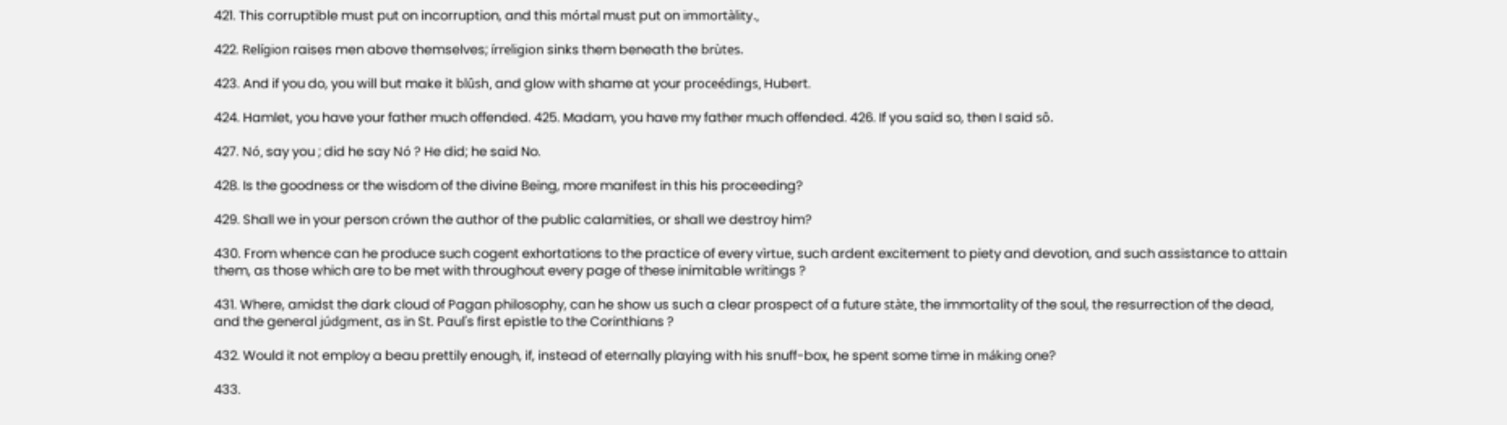421. This corruptible must put on incorruption, and this mórtal must put on immortàlity.,

422. Relígion raises men above themselves; írreligion sinks them beneath the brùtes.

423. And if you do, you will but make it blûsh, and glow with shame at your proceédings, Hubert.

424. Hamlet, you have your father much offended. 425. Madam, you have my father much offended. 426. If you said so, then I said sô.

427. Nó, say you ; did he say Nó ? He did; he said No.

428. Is the goodness or the wisdom of the divine Being, more manifest in this his proceeding?

429. Shall we in your person crówn the author of the public calamities, or shall we destroy him?

430. From whence can he produce such cogent exhortations to the practice of every vìrtue, such ardent excitement to piety and devotion, and such assistance to attain them, as those which are to be met with throughout every page of these inimitable writings ?

431. Where, amidst the dark cloud of Pagan philosophy, can he show us such a clear prospect of a future stàte, the immortality of the soul, the resurrection of the dead, and the general júdgment, as in St. Paul's first epistle to the Corinthians ?

432. Would it not employ a beau prettily enough, if, instead of eternally playing with his snuff-box, he spent some time in máking one?

433.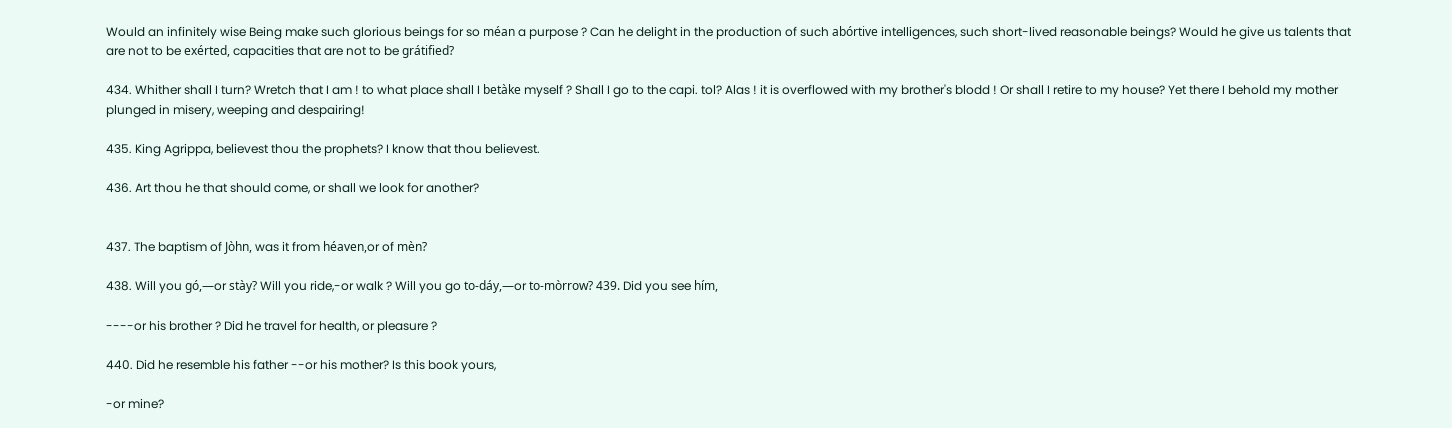Would an infinitely wise Being make such glorious beings for so méan a purpose ? Can he delight in the production of such abórtive intelligences, such short-lived reasonable beings? Would he give us talents that are not to be exérted, capacities that are not to be grátified?

434. Whither shall I turn? Wretch that I am ! to what place shall I betàke myself ? Shall I go to the capi. tol? Alas ! it is overflowed with my brother's blodd ! Or shall I retire to my house? Yet there I behold my mother plunged in misery, weeping and despairing!

435. King Agrippa, believest thou the prophets? I know that thou believest.

436. Art thou he that should come, or shall we look for another?


437. The baptism of Jòhn, was it from héaven,or of mèn?

438. Will you gó,—or stày? Will you ride,-or walk ? Will you go to-dáy,—or to-mòrrow? 439. Did you see hím,

----or his brother ? Did he travel for health, or pleasure ?

440. Did he resemble his father --or his mother? Is this book yours,

-or mine?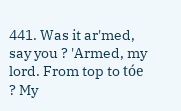441. Was it ar'med, say you ? 'Armed, my lord. From top to tóe ? My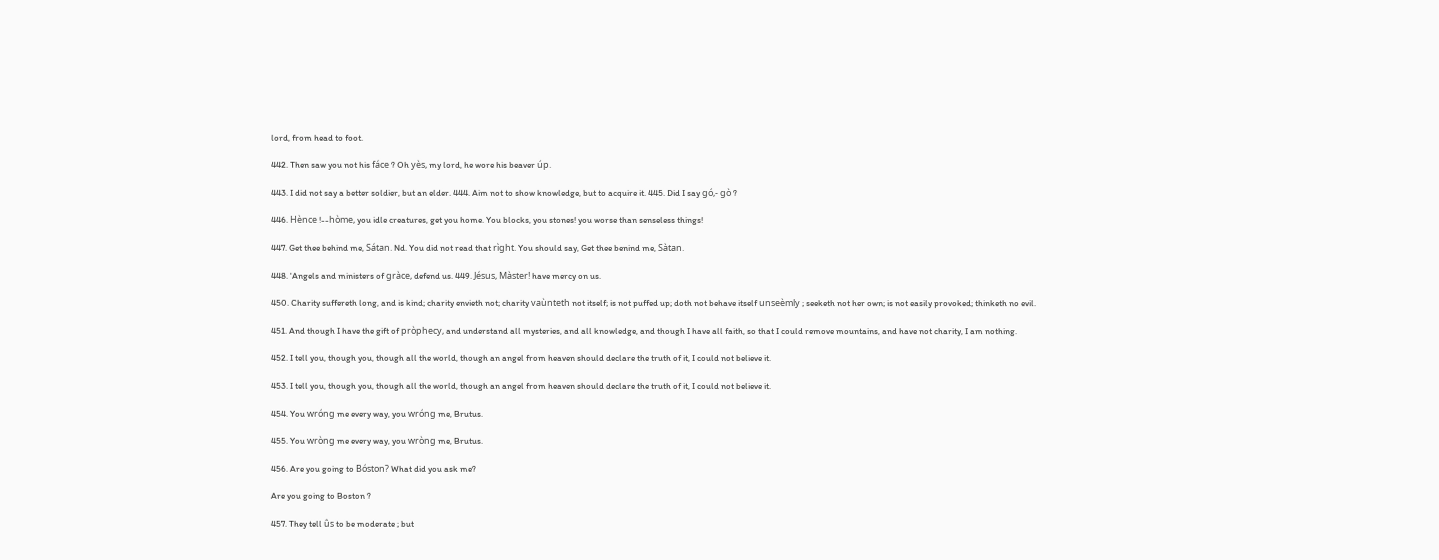lord, from head to foot.

442. Then saw you not his fáce ? Oh yès, my lord, he wore his beaver úp.

443. I did not say a better soldier, but an elder. 444. Aim not to show knowledge, but to acquire it. 445. Did I say gó,- gò ?

446. Hènce !--hòme, you idle creatures, get you home. You blocks, you stones! you worse than senseless things!

447. Get thee behind me, Sátan. Nd. You did not read that rìght. You should say, Get thee benind me, Sàtan.

448. 'Angels and ministers of gràce, defend us. 449. Jésus, Màster! have mercy on us.

450. Charity suffereth long, and is kind; charity envieth not; charity vaùnteth not itself; is not puffed up; doth not behave itself unseèmly ; seeketh not her own; is not easily provoked; thinketh no evil.

451. And though I have the gift of pròphecy, and understand all mysteries, and all knowledge, and though I have all faith, so that I could remove mountains, and have not charity, I am nothing.

452. I tell you, though you, though all the world, though an angel from heaven should declare the truth of it, I could not believe it.

453. I tell you, though you, though all the world, though an angel from heaven should declare the truth of it, I could not believe it.

454. You wróng me every way, you wróng me, Brutus.

455. You wròng me every way, you wròng me, Brutus.

456. Are you going to Bóston? What did you ask me?

Are you going to Boston ?

457. They tell ûs to be moderate ; but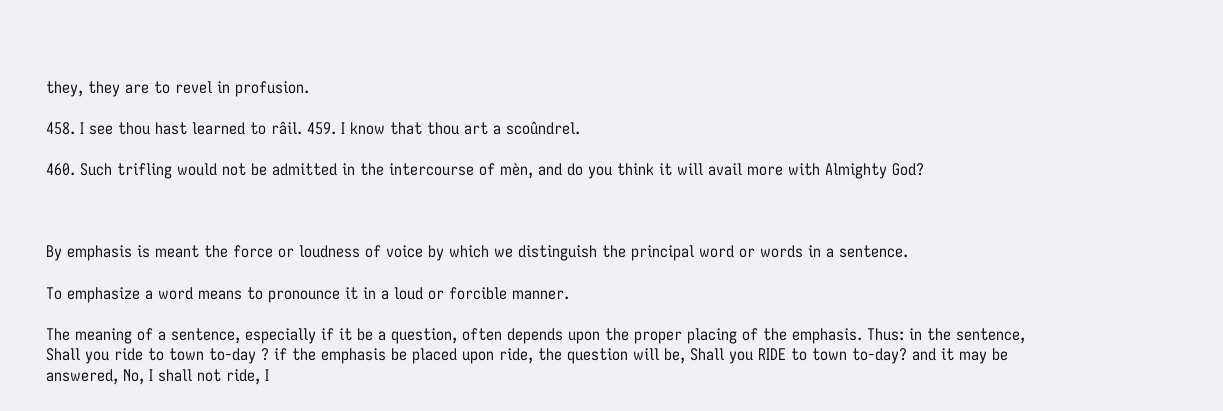they, they are to revel in profusion.

458. I see thou hast learned to râil. 459. I know that thou art a scoûndrel.

460. Such trifling would not be admitted in the intercourse of mèn, and do you think it will avail more with Almighty God?



By emphasis is meant the force or loudness of voice by which we distinguish the principal word or words in a sentence.

To emphasize a word means to pronounce it in a loud or forcible manner.

The meaning of a sentence, especially if it be a question, often depends upon the proper placing of the emphasis. Thus: in the sentence, Shall you ride to town to-day ? if the emphasis be placed upon ride, the question will be, Shall you RIDE to town to-day? and it may be answered, No, I shall not ride, I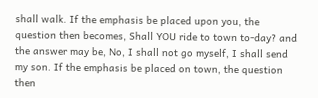shall walk. If the emphasis be placed upon you, the question then becomes, Shall YOU ride to town to-day? and the answer may be, No, I shall not go myself, I shall send my son. If the emphasis be placed on town, the question then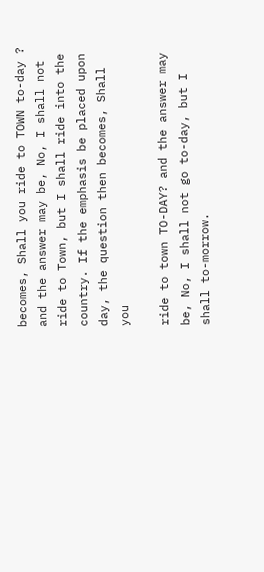becomes, Shall you ride to TOWN to-day ? and the answer may be, No, I shall not ride to Town, but I shall ride into the country. If the emphasis be placed upon day, the question then becomes, Shall you

ride to town TO-DAY? and the answer may be, No, I shall not go to-day, but I shall to-morrow.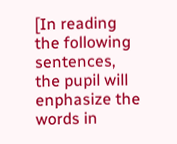[In reading the following sentences, the pupil will enphasize the words in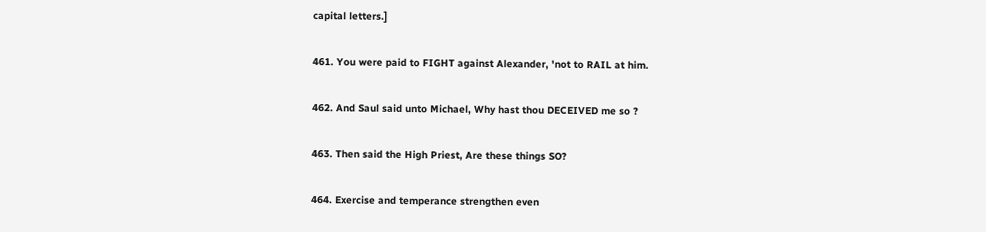capital letters.]

461. You were paid to FIGHT against Alexander, 'not to RAIL at him.

462. And Saul said unto Michael, Why hast thou DECEIVED me so ?

463. Then said the High Priest, Are these things SO?

464. Exercise and temperance strengthen even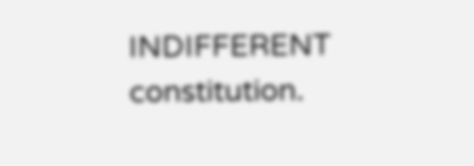INDIFFERENT constitution.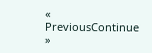« PreviousContinue »